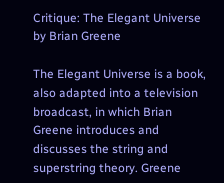Critique: The Elegant Universe by Brian Greene

The Elegant Universe is a book, also adapted into a television broadcast, in which Brian Greene introduces and discusses the string and superstring theory. Greene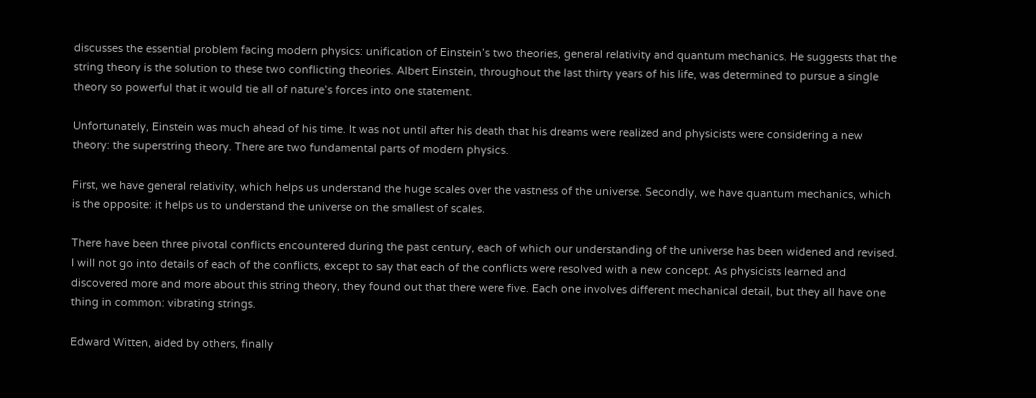discusses the essential problem facing modern physics: unification of Einstein’s two theories, general relativity and quantum mechanics. He suggests that the string theory is the solution to these two conflicting theories. Albert Einstein, throughout the last thirty years of his life, was determined to pursue a single theory so powerful that it would tie all of nature’s forces into one statement.

Unfortunately, Einstein was much ahead of his time. It was not until after his death that his dreams were realized and physicists were considering a new theory: the superstring theory. There are two fundamental parts of modern physics.

First, we have general relativity, which helps us understand the huge scales over the vastness of the universe. Secondly, we have quantum mechanics, which is the opposite: it helps us to understand the universe on the smallest of scales.

There have been three pivotal conflicts encountered during the past century, each of which our understanding of the universe has been widened and revised. I will not go into details of each of the conflicts, except to say that each of the conflicts were resolved with a new concept. As physicists learned and discovered more and more about this string theory, they found out that there were five. Each one involves different mechanical detail, but they all have one thing in common: vibrating strings.

Edward Witten, aided by others, finally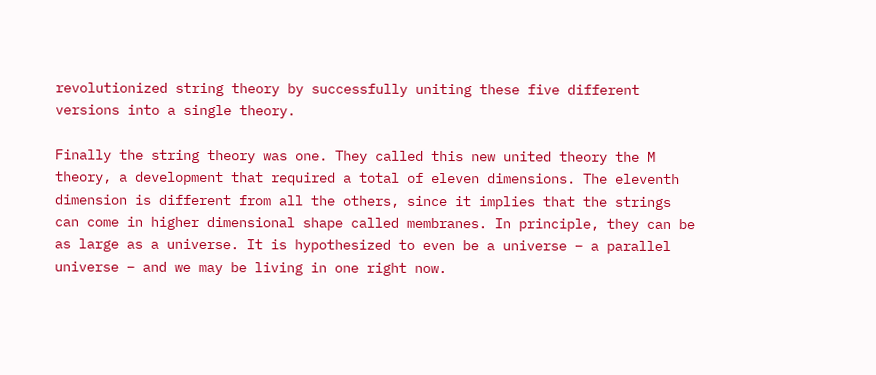revolutionized string theory by successfully uniting these five different versions into a single theory.

Finally the string theory was one. They called this new united theory the M theory, a development that required a total of eleven dimensions. The eleventh dimension is different from all the others, since it implies that the strings can come in higher dimensional shape called membranes. In principle, they can be as large as a universe. It is hypothesized to even be a universe – a parallel universe – and we may be living in one right now.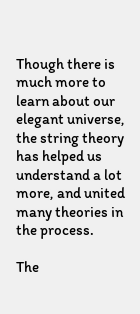Though there is much more to learn about our elegant universe, the string theory has helped us understand a lot more, and united many theories in the process.

The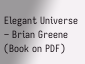Elegant Universe – Brian Greene (Book on PDF)